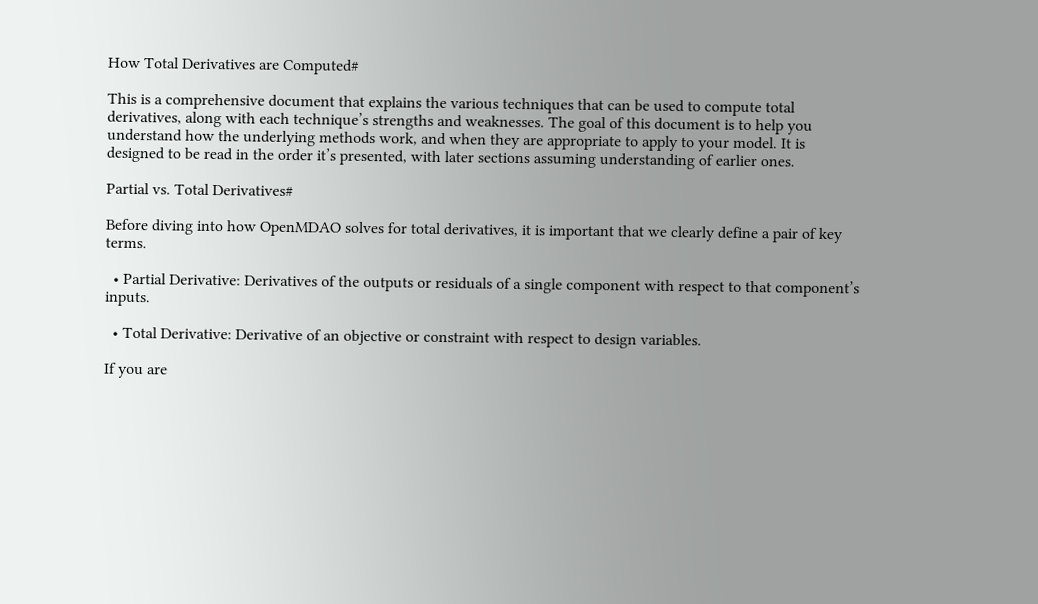How Total Derivatives are Computed#

This is a comprehensive document that explains the various techniques that can be used to compute total derivatives, along with each technique’s strengths and weaknesses. The goal of this document is to help you understand how the underlying methods work, and when they are appropriate to apply to your model. It is designed to be read in the order it’s presented, with later sections assuming understanding of earlier ones.

Partial vs. Total Derivatives#

Before diving into how OpenMDAO solves for total derivatives, it is important that we clearly define a pair of key terms.

  • Partial Derivative: Derivatives of the outputs or residuals of a single component with respect to that component’s inputs.

  • Total Derivative: Derivative of an objective or constraint with respect to design variables.

If you are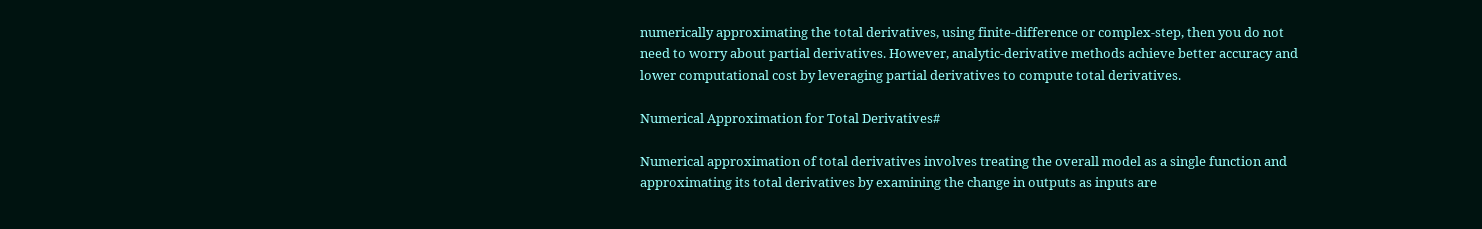numerically approximating the total derivatives, using finite-difference or complex-step, then you do not need to worry about partial derivatives. However, analytic-derivative methods achieve better accuracy and lower computational cost by leveraging partial derivatives to compute total derivatives.

Numerical Approximation for Total Derivatives#

Numerical approximation of total derivatives involves treating the overall model as a single function and approximating its total derivatives by examining the change in outputs as inputs are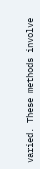varied. These methods involve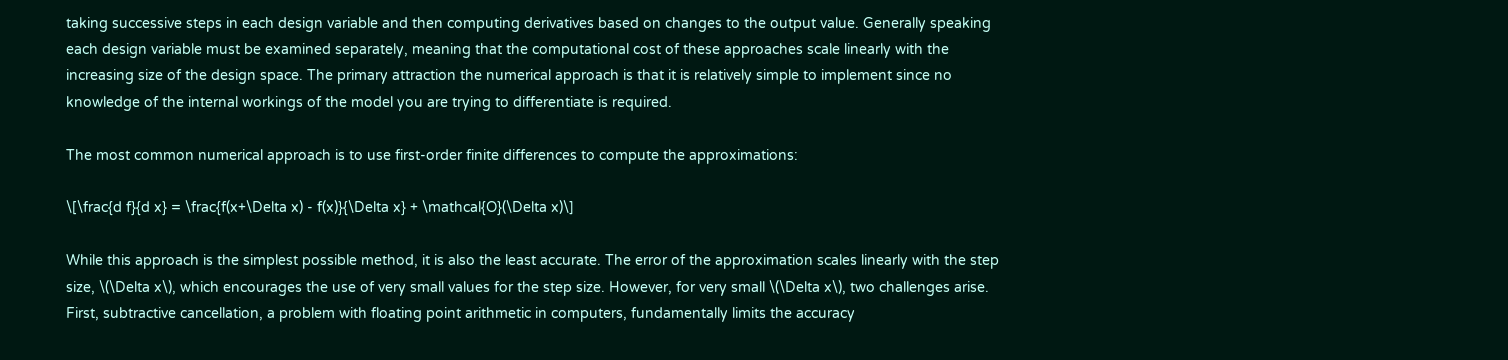taking successive steps in each design variable and then computing derivatives based on changes to the output value. Generally speaking each design variable must be examined separately, meaning that the computational cost of these approaches scale linearly with the increasing size of the design space. The primary attraction the numerical approach is that it is relatively simple to implement since no knowledge of the internal workings of the model you are trying to differentiate is required.

The most common numerical approach is to use first-order finite differences to compute the approximations:

\[\frac{d f}{d x} = \frac{f(x+\Delta x) - f(x)}{\Delta x} + \mathcal{O}(\Delta x)\]

While this approach is the simplest possible method, it is also the least accurate. The error of the approximation scales linearly with the step size, \(\Delta x\), which encourages the use of very small values for the step size. However, for very small \(\Delta x\), two challenges arise. First, subtractive cancellation, a problem with floating point arithmetic in computers, fundamentally limits the accuracy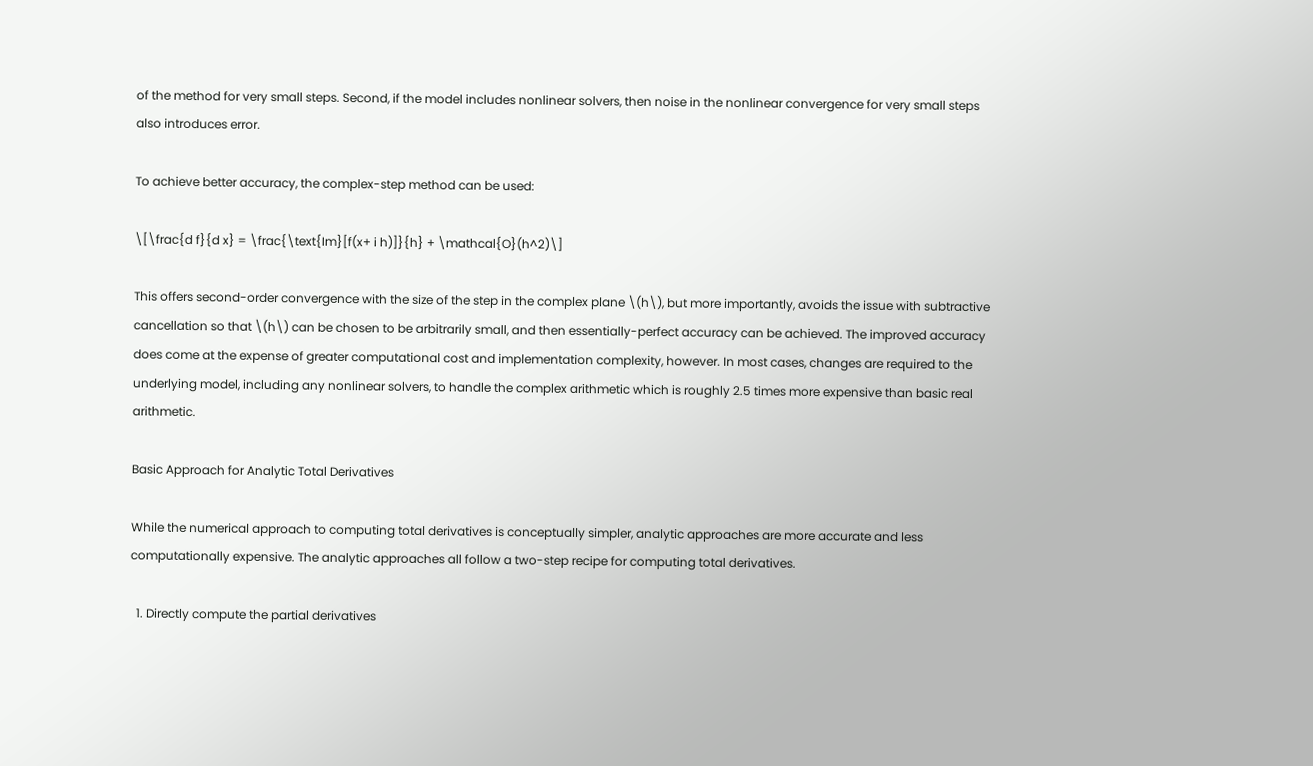of the method for very small steps. Second, if the model includes nonlinear solvers, then noise in the nonlinear convergence for very small steps also introduces error.

To achieve better accuracy, the complex-step method can be used:

\[\frac{d f}{d x} = \frac{\text{Im}[f(x+ i h)]}{h} + \mathcal{O}(h^2)\]

This offers second-order convergence with the size of the step in the complex plane \(h\), but more importantly, avoids the issue with subtractive cancellation so that \(h\) can be chosen to be arbitrarily small, and then essentially-perfect accuracy can be achieved. The improved accuracy does come at the expense of greater computational cost and implementation complexity, however. In most cases, changes are required to the underlying model, including any nonlinear solvers, to handle the complex arithmetic which is roughly 2.5 times more expensive than basic real arithmetic.

Basic Approach for Analytic Total Derivatives

While the numerical approach to computing total derivatives is conceptually simpler, analytic approaches are more accurate and less computationally expensive. The analytic approaches all follow a two-step recipe for computing total derivatives.

  1. Directly compute the partial derivatives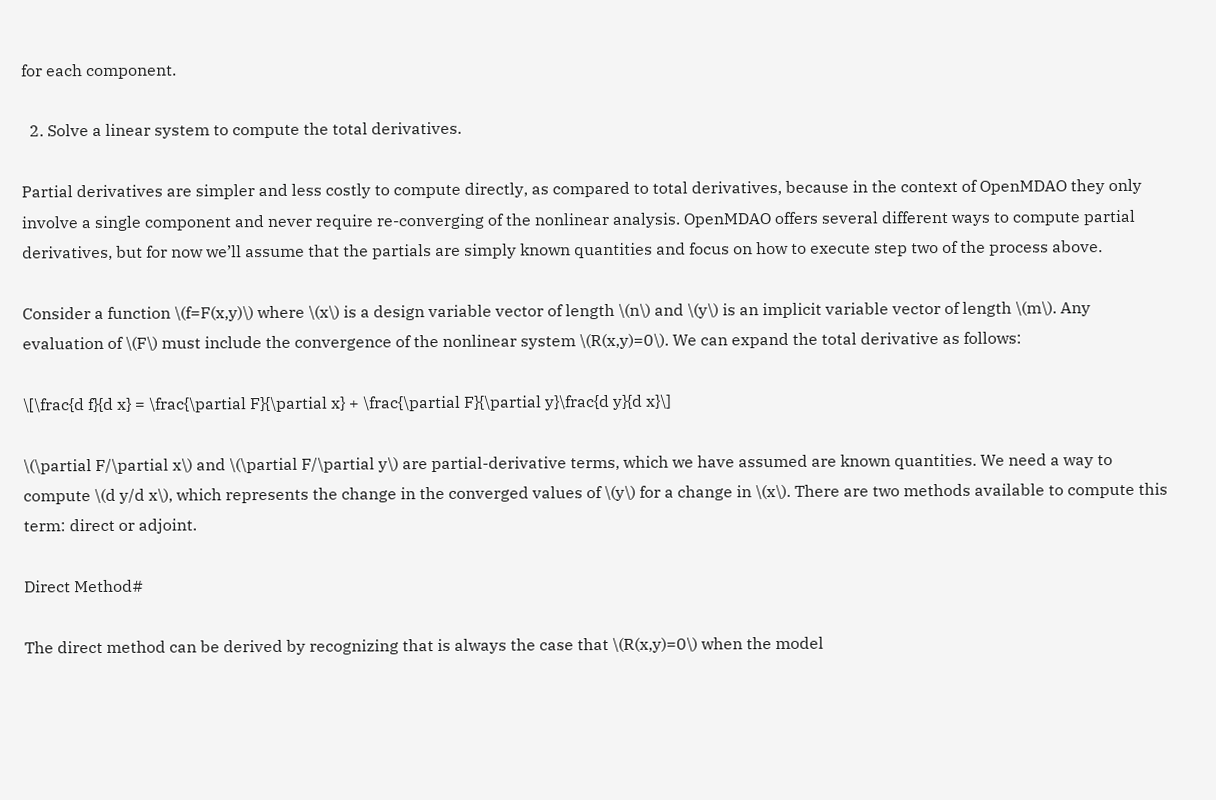for each component.

  2. Solve a linear system to compute the total derivatives.

Partial derivatives are simpler and less costly to compute directly, as compared to total derivatives, because in the context of OpenMDAO they only involve a single component and never require re-converging of the nonlinear analysis. OpenMDAO offers several different ways to compute partial derivatives, but for now we’ll assume that the partials are simply known quantities and focus on how to execute step two of the process above.

Consider a function \(f=F(x,y)\) where \(x\) is a design variable vector of length \(n\) and \(y\) is an implicit variable vector of length \(m\). Any evaluation of \(F\) must include the convergence of the nonlinear system \(R(x,y)=0\). We can expand the total derivative as follows:

\[\frac{d f}{d x} = \frac{\partial F}{\partial x} + \frac{\partial F}{\partial y}\frac{d y}{d x}\]

\(\partial F/\partial x\) and \(\partial F/\partial y\) are partial-derivative terms, which we have assumed are known quantities. We need a way to compute \(d y/d x\), which represents the change in the converged values of \(y\) for a change in \(x\). There are two methods available to compute this term: direct or adjoint.

Direct Method#

The direct method can be derived by recognizing that is always the case that \(R(x,y)=0\) when the model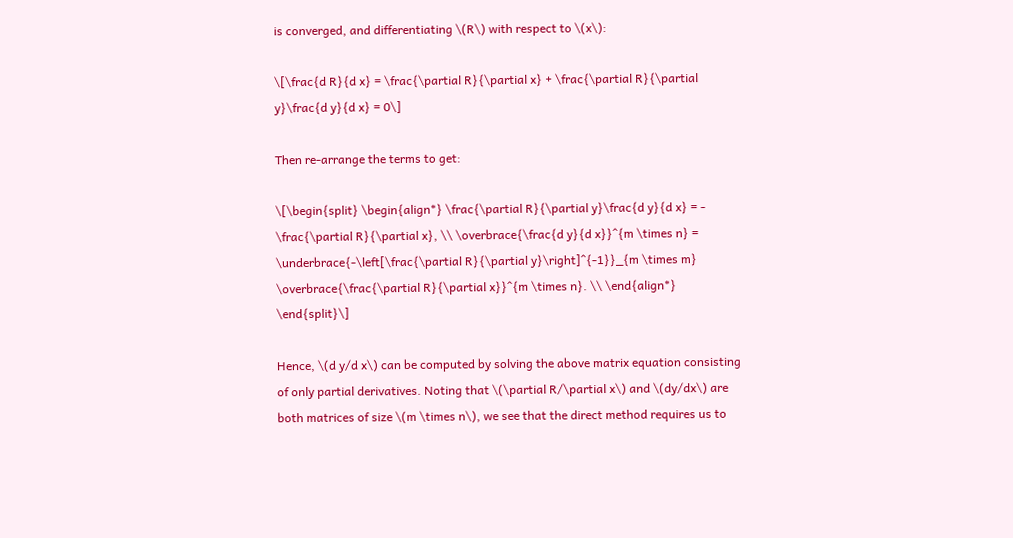is converged, and differentiating \(R\) with respect to \(x\):

\[\frac{d R}{d x} = \frac{\partial R}{\partial x} + \frac{\partial R}{\partial y}\frac{d y}{d x} = 0\]

Then re-arrange the terms to get:

\[\begin{split} \begin{align*} \frac{\partial R}{\partial y}\frac{d y}{d x} = - \frac{\partial R}{\partial x}, \\ \overbrace{\frac{d y}{d x}}^{m \times n} = \underbrace{-\left[\frac{\partial R}{\partial y}\right]^{-1}}_{m \times m} \overbrace{\frac{\partial R}{\partial x}}^{m \times n}. \\ \end{align*} \end{split}\]

Hence, \(d y/d x\) can be computed by solving the above matrix equation consisting of only partial derivatives. Noting that \(\partial R/\partial x\) and \(dy/dx\) are both matrices of size \(m \times n\), we see that the direct method requires us to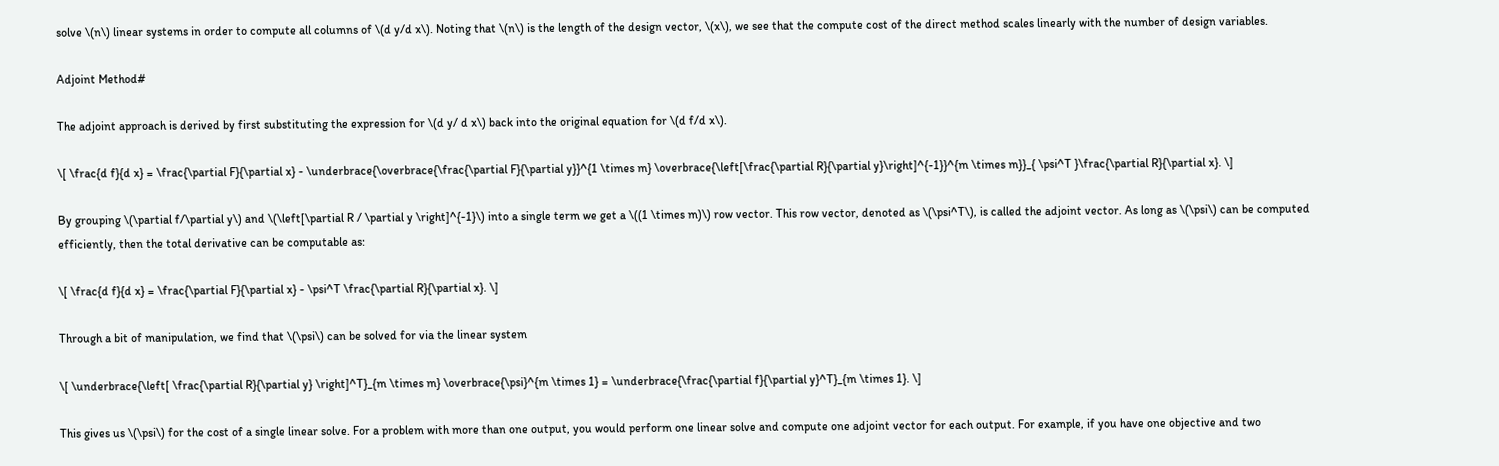solve \(n\) linear systems in order to compute all columns of \(d y/d x\). Noting that \(n\) is the length of the design vector, \(x\), we see that the compute cost of the direct method scales linearly with the number of design variables.

Adjoint Method#

The adjoint approach is derived by first substituting the expression for \(d y/ d x\) back into the original equation for \(d f/d x\).

\[ \frac{d f}{d x} = \frac{\partial F}{\partial x} - \underbrace{\overbrace{\frac{\partial F}{\partial y}}^{1 \times m} \overbrace{\left[\frac{\partial R}{\partial y}\right]^{-1}}^{m \times m}}_{ \psi^T }\frac{\partial R}{\partial x}. \]

By grouping \(\partial f/\partial y\) and \(\left[\partial R / \partial y \right]^{-1}\) into a single term we get a \((1 \times m)\) row vector. This row vector, denoted as \(\psi^T\), is called the adjoint vector. As long as \(\psi\) can be computed efficiently, then the total derivative can be computable as:

\[ \frac{d f}{d x} = \frac{\partial F}{\partial x} - \psi^T \frac{\partial R}{\partial x}. \]

Through a bit of manipulation, we find that \(\psi\) can be solved for via the linear system

\[ \underbrace{\left[ \frac{\partial R}{\partial y} \right]^T}_{m \times m} \overbrace{\psi}^{m \times 1} = \underbrace{\frac{\partial f}{\partial y}^T}_{m \times 1}. \]

This gives us \(\psi\) for the cost of a single linear solve. For a problem with more than one output, you would perform one linear solve and compute one adjoint vector for each output. For example, if you have one objective and two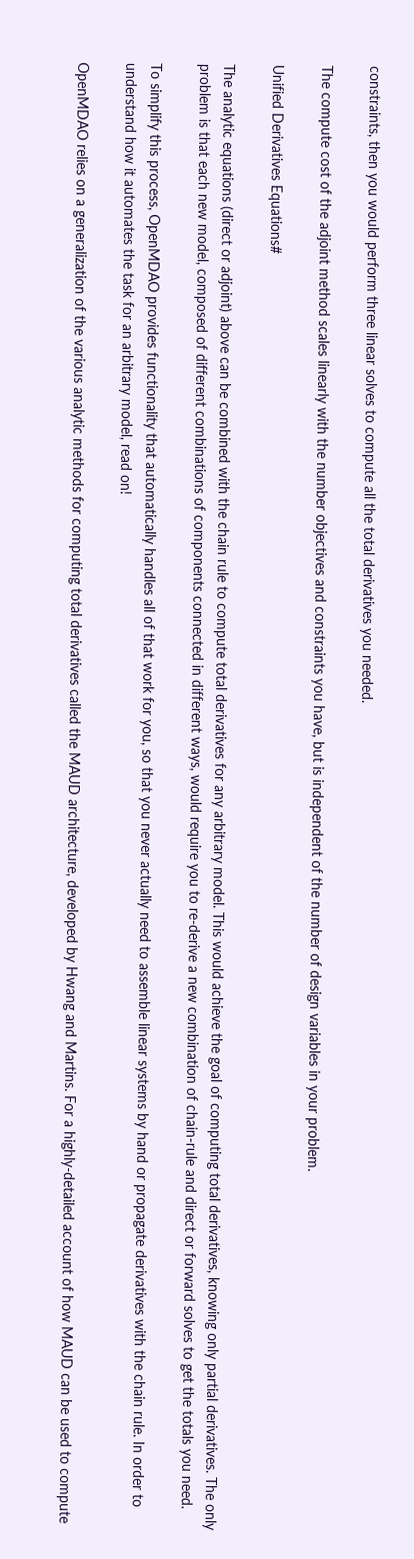constraints, then you would perform three linear solves to compute all the total derivatives you needed.

The compute cost of the adjoint method scales linearly with the number objectives and constraints you have, but is independent of the number of design variables in your problem.

Unified Derivatives Equations#

The analytic equations (direct or adjoint) above can be combined with the chain rule to compute total derivatives for any arbitrary model. This would achieve the goal of computing total derivatives, knowing only partial derivatives. The only problem is that each new model, composed of different combinations of components connected in different ways, would require you to re-derive a new combination of chain-rule and direct or forward solves to get the totals you need.

To simplify this process, OpenMDAO provides functionality that automatically handles all of that work for you, so that you never actually need to assemble linear systems by hand or propagate derivatives with the chain rule. In order to understand how it automates the task for an arbitrary model, read on!

OpenMDAO relies on a generalization of the various analytic methods for computing total derivatives called the MAUD architecture, developed by Hwang and Martins. For a highly-detailed account of how MAUD can be used to compute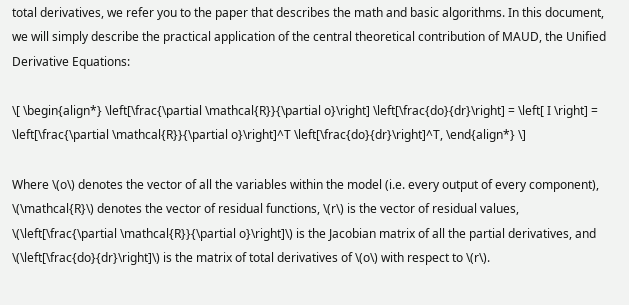total derivatives, we refer you to the paper that describes the math and basic algorithms. In this document, we will simply describe the practical application of the central theoretical contribution of MAUD, the Unified Derivative Equations:

\[ \begin{align*} \left[\frac{\partial \mathcal{R}}{\partial o}\right] \left[\frac{do}{dr}\right] = \left[ I \right] = \left[\frac{\partial \mathcal{R}}{\partial o}\right]^T \left[\frac{do}{dr}\right]^T, \end{align*} \]

Where \(o\) denotes the vector of all the variables within the model (i.e. every output of every component), \(\mathcal{R}\) denotes the vector of residual functions, \(r\) is the vector of residual values, \(\left[\frac{\partial \mathcal{R}}{\partial o}\right]\) is the Jacobian matrix of all the partial derivatives, and \(\left[\frac{do}{dr}\right]\) is the matrix of total derivatives of \(o\) with respect to \(r\).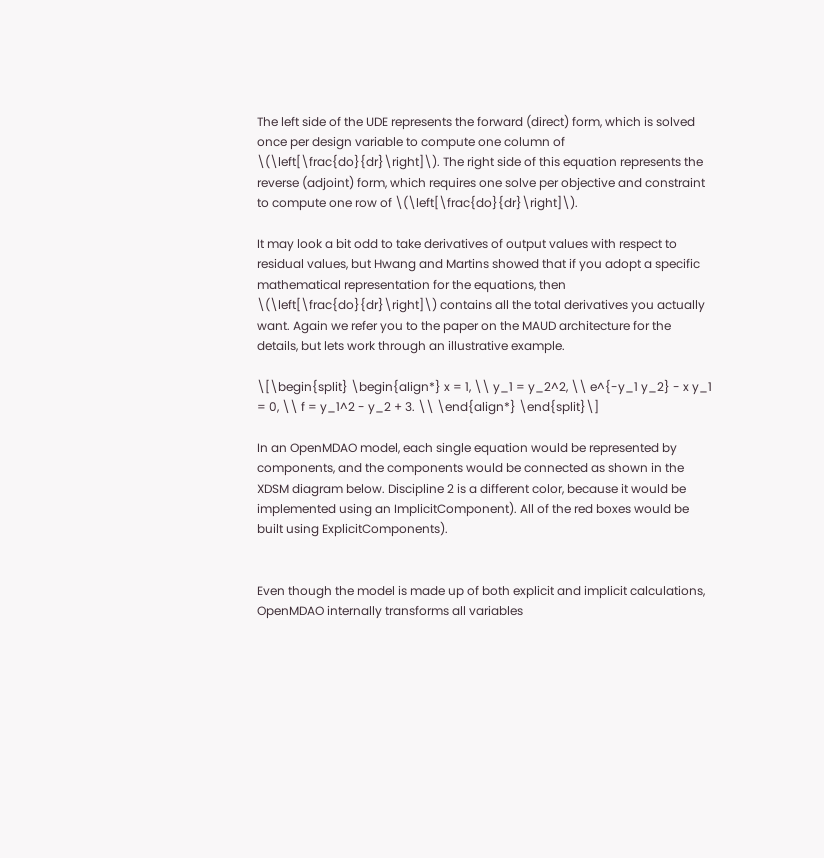The left side of the UDE represents the forward (direct) form, which is solved once per design variable to compute one column of \(\left[\frac{do}{dr}\right]\). The right side of this equation represents the reverse (adjoint) form, which requires one solve per objective and constraint to compute one row of \(\left[\frac{do}{dr}\right]\).

It may look a bit odd to take derivatives of output values with respect to residual values, but Hwang and Martins showed that if you adopt a specific mathematical representation for the equations, then \(\left[\frac{do}{dr}\right]\) contains all the total derivatives you actually want. Again we refer you to the paper on the MAUD architecture for the details, but lets work through an illustrative example.

\[\begin{split} \begin{align*} x = 1, \\ y_1 = y_2^2, \\ e^{-y_1 y_2} - x y_1 = 0, \\ f = y_1^2 - y_2 + 3. \\ \end{align*} \end{split}\]

In an OpenMDAO model, each single equation would be represented by components, and the components would be connected as shown in the XDSM diagram below. Discipline 2 is a different color, because it would be implemented using an ImplicitComponent). All of the red boxes would be built using ExplicitComponents).


Even though the model is made up of both explicit and implicit calculations, OpenMDAO internally transforms all variables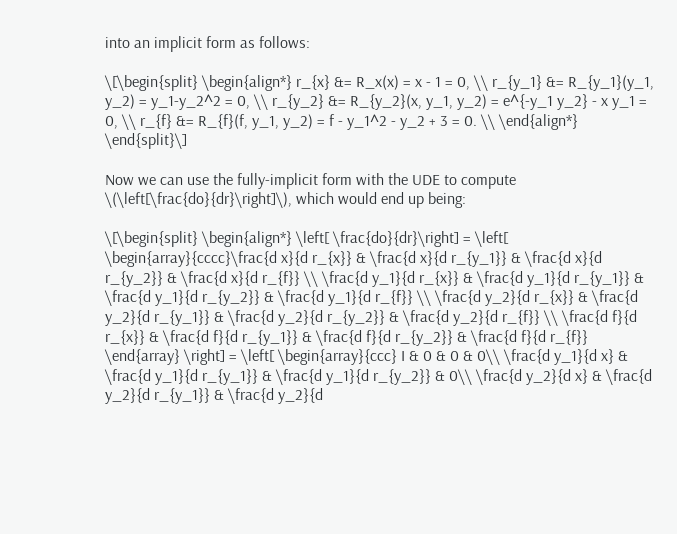into an implicit form as follows:

\[\begin{split} \begin{align*} r_{x} &= R_x(x) = x - 1 = 0, \\ r_{y_1} &= R_{y_1}(y_1, y_2) = y_1-y_2^2 = 0, \\ r_{y_2} &= R_{y_2}(x, y_1, y_2) = e^{-y_1 y_2} - x y_1 = 0, \\ r_{f} &= R_{f}(f, y_1, y_2) = f - y_1^2 - y_2 + 3 = 0. \\ \end{align*} \end{split}\]

Now we can use the fully-implicit form with the UDE to compute \(\left[\frac{do}{dr}\right]\), which would end up being:

\[\begin{split} \begin{align*} \left[ \frac{do}{dr}\right] = \left[ \begin{array}{cccc}\frac{d x}{d r_{x}} & \frac{d x}{d r_{y_1}} & \frac{d x}{d r_{y_2}} & \frac{d x}{d r_{f}} \\ \frac{d y_1}{d r_{x}} & \frac{d y_1}{d r_{y_1}} & \frac{d y_1}{d r_{y_2}} & \frac{d y_1}{d r_{f}} \\ \frac{d y_2}{d r_{x}} & \frac{d y_2}{d r_{y_1}} & \frac{d y_2}{d r_{y_2}} & \frac{d y_2}{d r_{f}} \\ \frac{d f}{d r_{x}} & \frac{d f}{d r_{y_1}} & \frac{d f}{d r_{y_2}} & \frac{d f}{d r_{f}} \end{array} \right] = \left[ \begin{array}{ccc} I & 0 & 0 & 0\\ \frac{d y_1}{d x} & \frac{d y_1}{d r_{y_1}} & \frac{d y_1}{d r_{y_2}} & 0\\ \frac{d y_2}{d x} & \frac{d y_2}{d r_{y_1}} & \frac{d y_2}{d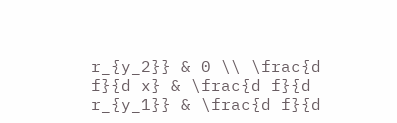r_{y_2}} & 0 \\ \frac{d f}{d x} & \frac{d f}{d r_{y_1}} & \frac{d f}{d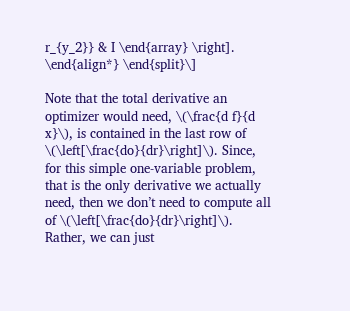r_{y_2}} & I \end{array} \right]. \end{align*} \end{split}\]

Note that the total derivative an optimizer would need, \(\frac{d f}{d x}\), is contained in the last row of \(\left[\frac{do}{dr}\right]\). Since, for this simple one-variable problem, that is the only derivative we actually need, then we don’t need to compute all of \(\left[\frac{do}{dr}\right]\). Rather, we can just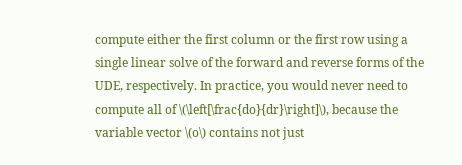compute either the first column or the first row using a single linear solve of the forward and reverse forms of the UDE, respectively. In practice, you would never need to compute all of \(\left[\frac{do}{dr}\right]\), because the variable vector \(o\) contains not just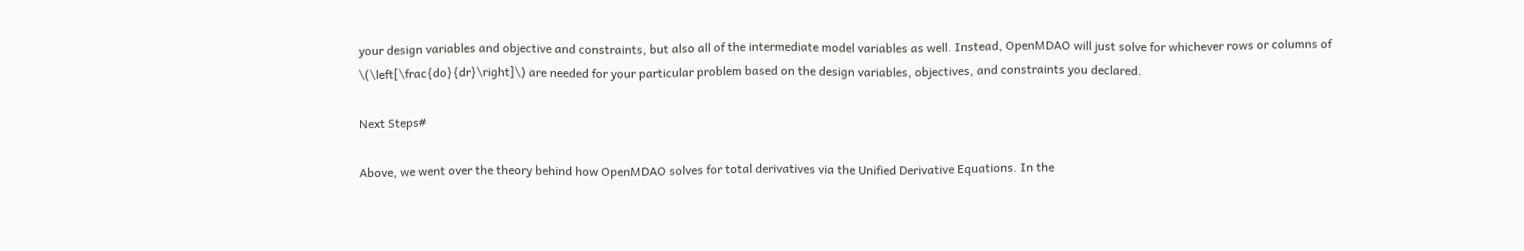your design variables and objective and constraints, but also all of the intermediate model variables as well. Instead, OpenMDAO will just solve for whichever rows or columns of \(\left[\frac{do}{dr}\right]\) are needed for your particular problem based on the design variables, objectives, and constraints you declared.

Next Steps#

Above, we went over the theory behind how OpenMDAO solves for total derivatives via the Unified Derivative Equations. In the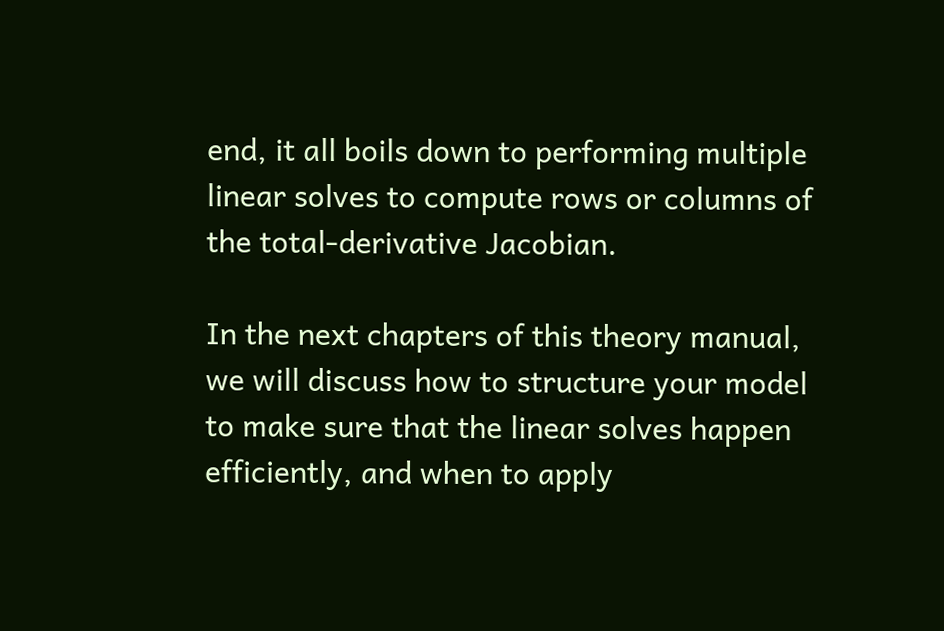end, it all boils down to performing multiple linear solves to compute rows or columns of the total-derivative Jacobian.

In the next chapters of this theory manual, we will discuss how to structure your model to make sure that the linear solves happen efficiently, and when to apply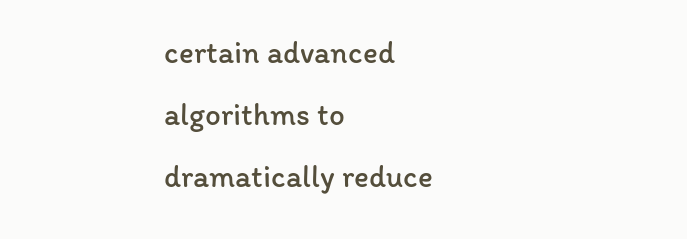certain advanced algorithms to dramatically reduce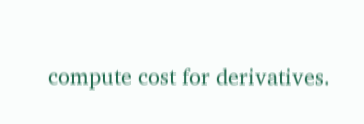compute cost for derivatives.